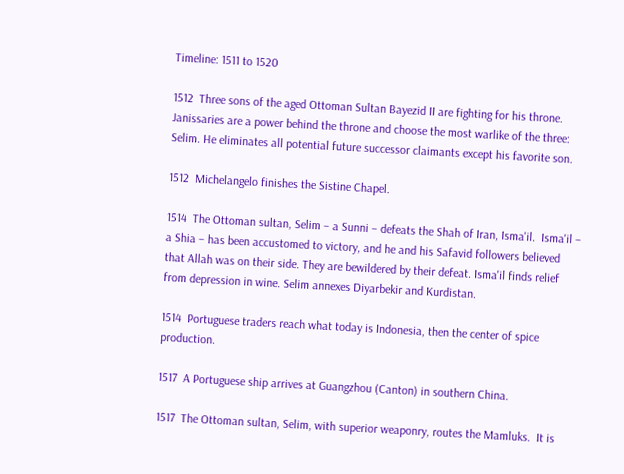Timeline: 1511 to 1520

1512  Three sons of the aged Ottoman Sultan Bayezid II are fighting for his throne. Janissaries are a power behind the throne and choose the most warlike of the three: Selim. He eliminates all potential future successor claimants except his favorite son.

1512  Michelangelo finishes the Sistine Chapel.

1514  The Ottoman sultan, Selim – a Sunni – defeats the Shah of Iran, Isma'il.  Isma'il – a Shia – has been accustomed to victory, and he and his Safavid followers believed that Allah was on their side. They are bewildered by their defeat. Isma'il finds relief from depression in wine. Selim annexes Diyarbekir and Kurdistan.

1514  Portuguese traders reach what today is Indonesia, then the center of spice production.

1517  A Portuguese ship arrives at Guangzhou (Canton) in southern China.

1517  The Ottoman sultan, Selim, with superior weaponry, routes the Mamluks.  It is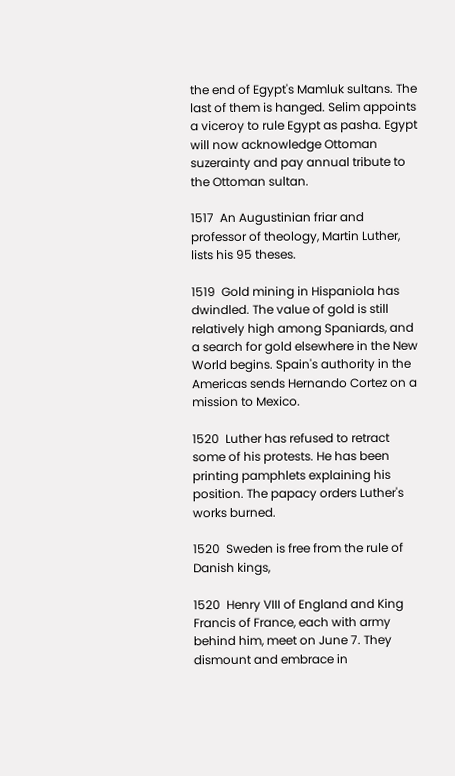the end of Egypt's Mamluk sultans. The last of them is hanged. Selim appoints a viceroy to rule Egypt as pasha. Egypt will now acknowledge Ottoman suzerainty and pay annual tribute to the Ottoman sultan.

1517  An Augustinian friar and professor of theology, Martin Luther, lists his 95 theses.

1519  Gold mining in Hispaniola has dwindled. The value of gold is still relatively high among Spaniards, and a search for gold elsewhere in the New World begins. Spain's authority in the Americas sends Hernando Cortez on a mission to Mexico.

1520  Luther has refused to retract some of his protests. He has been printing pamphlets explaining his position. The papacy orders Luther's works burned.

1520  Sweden is free from the rule of Danish kings,

1520  Henry VIII of England and King Francis of France, each with army behind him, meet on June 7. They dismount and embrace in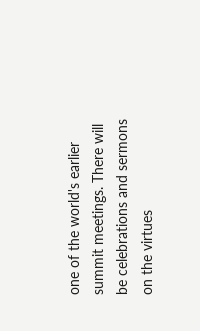one of the world's earlier summit meetings. There will be celebrations and sermons on the virtues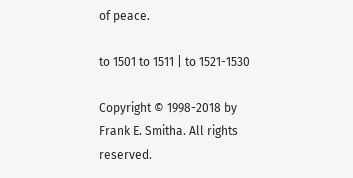of peace.

to 1501 to 1511 | to 1521-1530

Copyright © 1998-2018 by Frank E. Smitha. All rights reserved.